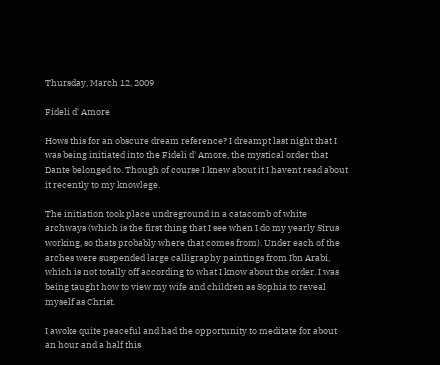Thursday, March 12, 2009

Fideli d' Amore

Hows this for an obscure dream reference? I dreampt last night that I was being initiated into the Fideli d' Amore, the mystical order that Dante belonged to. Though of course I knew about it I havent read about it recently to my knowlege.

The initiation took place undreground in a catacomb of white archways (which is the first thing that I see when I do my yearly Sirus working, so thats probably where that comes from). Under each of the arches were suspended large calligraphy paintings from Ibn Arabi, which is not totally off according to what I know about the order. I was being taught how to view my wife and children as Sophia to reveal myself as Christ.

I awoke quite peaceful and had the opportunity to meditate for about an hour and a half this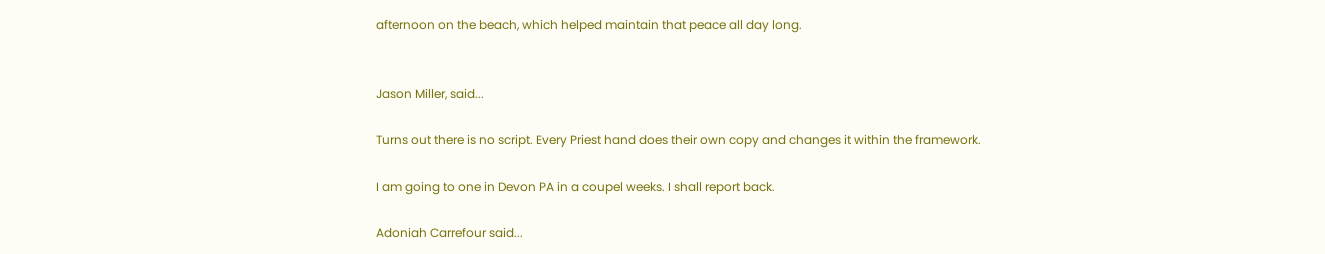afternoon on the beach, which helped maintain that peace all day long.


Jason Miller, said...

Turns out there is no script. Every Priest hand does their own copy and changes it within the framework.

I am going to one in Devon PA in a coupel weeks. I shall report back.

Adoniah Carrefour said...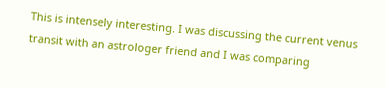This is intensely interesting. I was discussing the current venus transit with an astrologer friend and I was comparing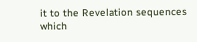it to the Revelation sequences which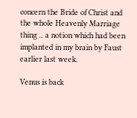concern the Bride of Christ and the whole Heavenly Marriage thing .. a notion which had been implanted in my brain by Faust earlier last week.

Venus is back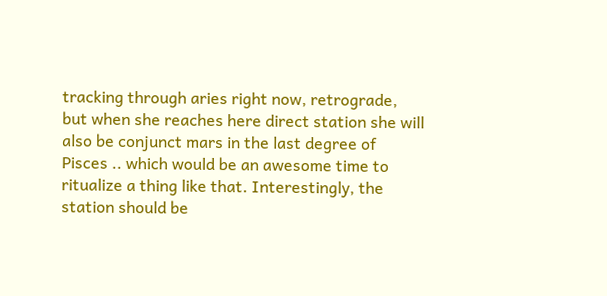tracking through aries right now, retrograde, but when she reaches here direct station she will also be conjunct mars in the last degree of Pisces .. which would be an awesome time to ritualize a thing like that. Interestingly, the station should be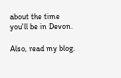about the time you'll be in Devon.

Also, read my blog.